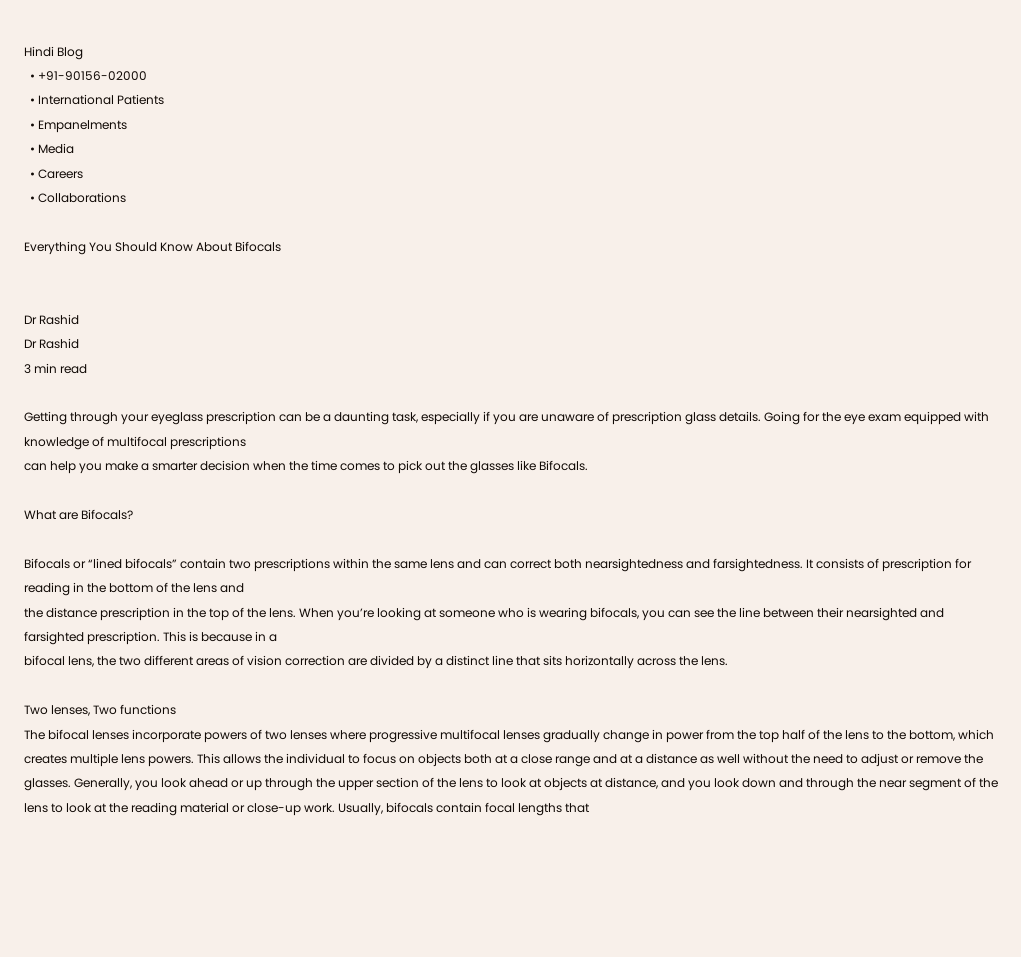Hindi Blog
  • +91-90156-02000
  • International Patients
  • Empanelments
  • Media
  • Careers
  • Collaborations

Everything You Should Know About Bifocals


Dr Rashid
Dr Rashid
3 min read

Getting through your eyeglass prescription can be a daunting task, especially if you are unaware of prescription glass details. Going for the eye exam equipped with knowledge of multifocal prescriptions
can help you make a smarter decision when the time comes to pick out the glasses like Bifocals.

What are Bifocals?

Bifocals or “lined bifocals” contain two prescriptions within the same lens and can correct both nearsightedness and farsightedness. It consists of prescription for reading in the bottom of the lens and
the distance prescription in the top of the lens. When you’re looking at someone who is wearing bifocals, you can see the line between their nearsighted and farsighted prescription. This is because in a
bifocal lens, the two different areas of vision correction are divided by a distinct line that sits horizontally across the lens.

Two lenses, Two functions
The bifocal lenses incorporate powers of two lenses where progressive multifocal lenses gradually change in power from the top half of the lens to the bottom, which creates multiple lens powers. This allows the individual to focus on objects both at a close range and at a distance as well without the need to adjust or remove the glasses. Generally, you look ahead or up through the upper section of the lens to look at objects at distance, and you look down and through the near segment of the lens to look at the reading material or close-up work. Usually, bifocals contain focal lengths that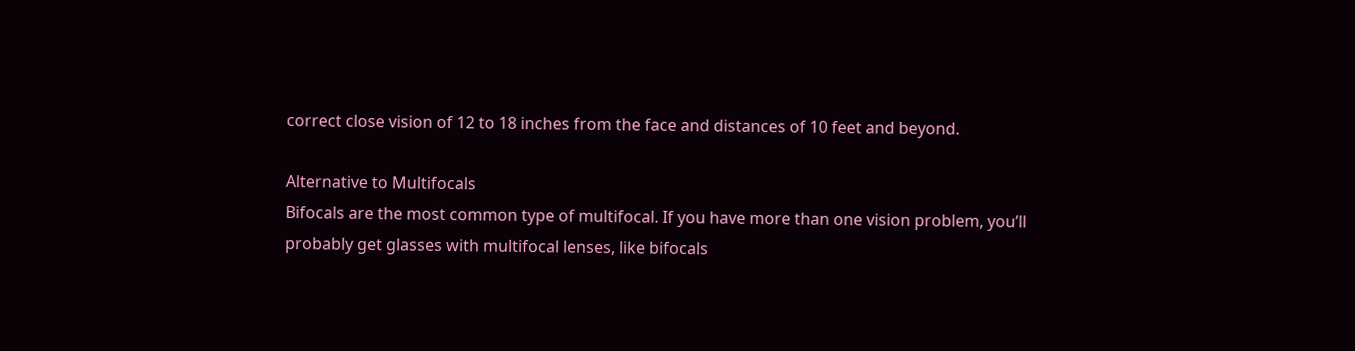correct close vision of 12 to 18 inches from the face and distances of 10 feet and beyond.

Alternative to Multifocals
Bifocals are the most common type of multifocal. If you have more than one vision problem, you’ll probably get glasses with multifocal lenses, like bifocals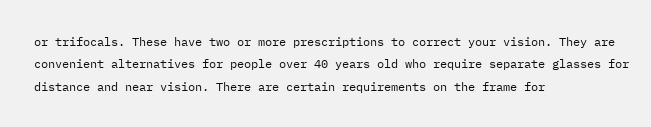or trifocals. These have two or more prescriptions to correct your vision. They are convenient alternatives for people over 40 years old who require separate glasses for distance and near vision. There are certain requirements on the frame for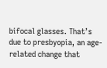bifocal glasses. That’s due to presbyopia, an age-related change that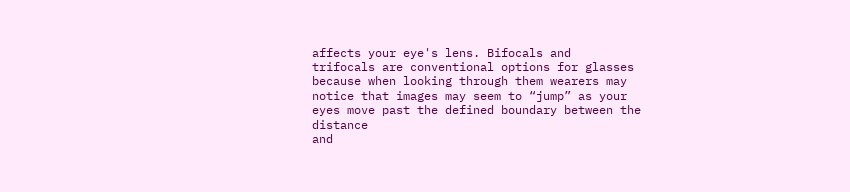affects your eye's lens. Bifocals and
trifocals are conventional options for glasses because when looking through them wearers may notice that images may seem to “jump” as your eyes move past the defined boundary between the distance
and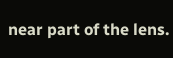near part of the lens.